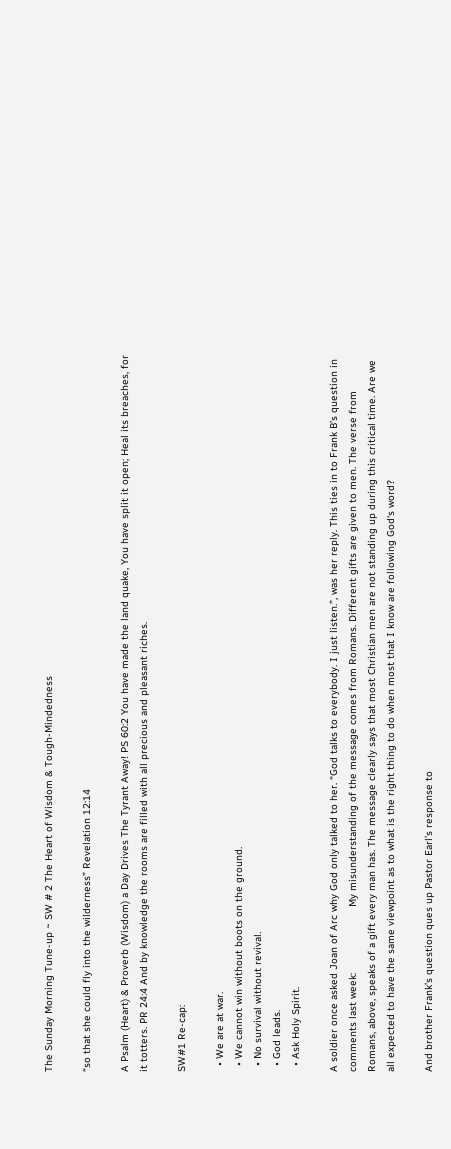The Sunday Morning Tune-up ~ SW # 2 The Heart of Wisdom & Tough-Mindedness

“so that she could fly into the wilderness” Revelation 12:14

A Psalm (Heart) & Proverb (Wisdom) a Day Drives The Tyrant Away! PS 60:2 You have made the land quake, You have split it open; Heal its breaches, for it totters. PR 24:4 And by knowledge the rooms are filled with all precious and pleasant riches.

SW#1 Re-cap:

  • We are at war.
  • We cannot win without boots on the ground.
  • No survival without revival.
  • God leads.
  • Ask Holy Spirit.

A soldier once asked Joan of Arc why God only talked to her. “God talks to everybody. I just listen.”, was her reply. This ties in to Frank B’s question in comments last week:                      My misunderstanding of the message comes from Romans. Different gifts are given to men. The verse from Romans, above, speaks of a gift every man has. The message clearly says that most Christian men are not standing up during this critical time. Are we all expected to have the same viewpoint as to what is the right thing to do when most that I know are following God‘s word?

And brother Frank’s question ques up Pastor Earl’s response to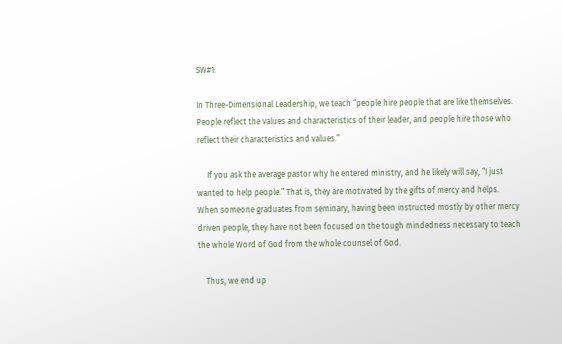SW#1:

In Three-Dimensional Leadership, we teach “people hire people that are like themselves. People reflect the values and characteristics of their leader, and people hire those who reflect their characteristics and values.”

     If you ask the average pastor why he entered ministry, and he likely will say, “I just wanted to help people.” That is, they are motivated by the gifts of mercy and helps. When someone graduates from seminary, having been instructed mostly by other mercy driven people, they have not been focused on the tough mindedness necessary to teach the whole Word of God from the whole counsel of God.

    Thus, we end up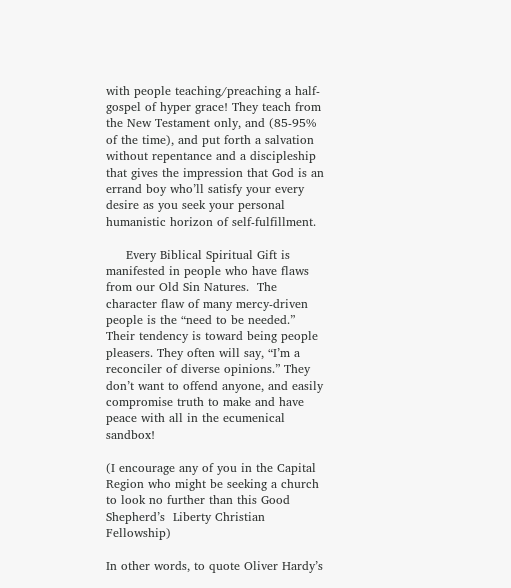with people teaching/preaching a half-gospel of hyper grace! They teach from the New Testament only, and (85-95% of the time), and put forth a salvation without repentance and a discipleship that gives the impression that God is an errand boy who’ll satisfy your every desire as you seek your personal humanistic horizon of self-fulfillment.

     Every Biblical Spiritual Gift is manifested in people who have flaws from our Old Sin Natures.  The character flaw of many mercy-driven people is the “need to be needed.”  Their tendency is toward being people pleasers. They often will say, “I’m a reconciler of diverse opinions.” They don’t want to offend anyone, and easily compromise truth to make and have peace with all in the ecumenical sandbox!

(I encourage any of you in the Capital Region who might be seeking a church to look no further than this Good Shepherd’s  Liberty Christian Fellowship)

In other words, to quote Oliver Hardy’s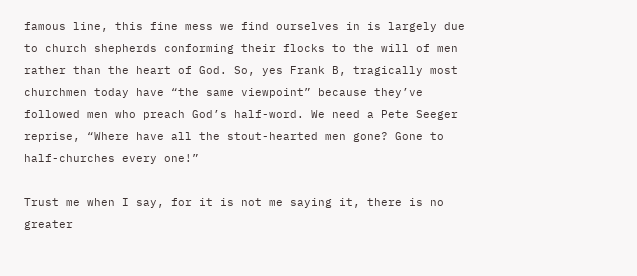famous line, this fine mess we find ourselves in is largely due to church shepherds conforming their flocks to the will of men rather than the heart of God. So, yes Frank B, tragically most churchmen today have “the same viewpoint” because they’ve followed men who preach God’s half-word. We need a Pete Seeger reprise, “Where have all the stout-hearted men gone? Gone to half-churches every one!”

Trust me when I say, for it is not me saying it, there is no greater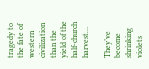tragedy to the fate of western civilization than the yield of the half-church harvest…

They’ve become shrinking violets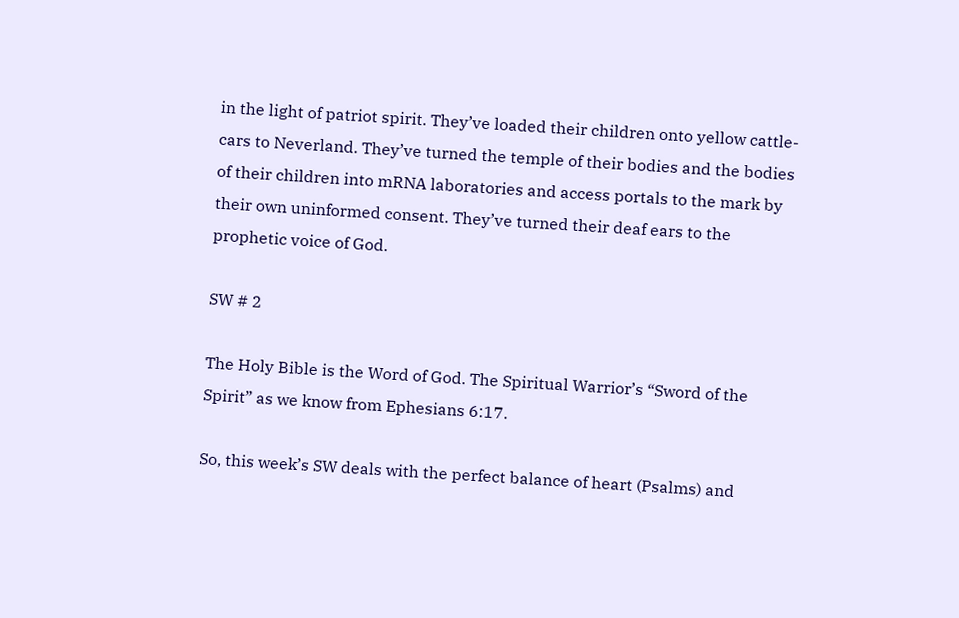in the light of patriot spirit. They’ve loaded their children onto yellow cattle-cars to Neverland. They’ve turned the temple of their bodies and the bodies of their children into mRNA laboratories and access portals to the mark by their own uninformed consent. They’ve turned their deaf ears to the prophetic voice of God.

SW # 2

The Holy Bible is the Word of God. The Spiritual Warrior’s “Sword of the Spirit” as we know from Ephesians 6:17.

So, this week’s SW deals with the perfect balance of heart (Psalms) and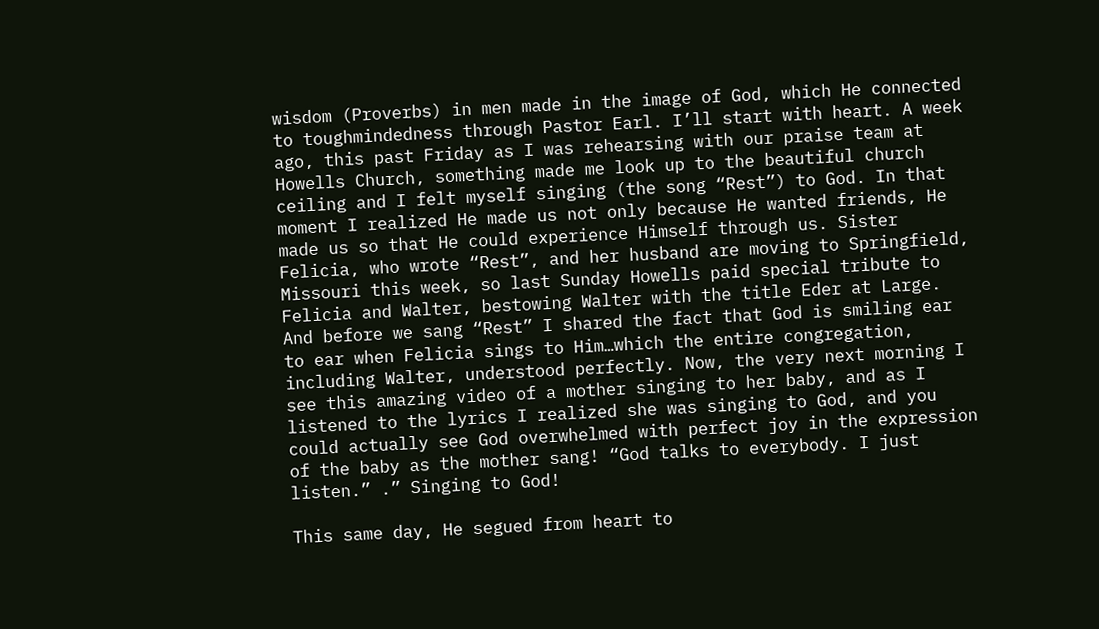wisdom (Proverbs) in men made in the image of God, which He connected to toughmindedness through Pastor Earl. I’ll start with heart. A week ago, this past Friday as I was rehearsing with our praise team at Howells Church, something made me look up to the beautiful church ceiling and I felt myself singing (the song “Rest”) to God. In that moment I realized He made us not only because He wanted friends, He made us so that He could experience Himself through us. Sister Felicia, who wrote “Rest”, and her husband are moving to Springfield, Missouri this week, so last Sunday Howells paid special tribute to Felicia and Walter, bestowing Walter with the title Eder at Large. And before we sang “Rest” I shared the fact that God is smiling ear to ear when Felicia sings to Him…which the entire congregation, including Walter, understood perfectly. Now, the very next morning I see this amazing video of a mother singing to her baby, and as I listened to the lyrics I realized she was singing to God, and you could actually see God overwhelmed with perfect joy in the expression of the baby as the mother sang! “God talks to everybody. I just listen.” .” Singing to God!

This same day, He segued from heart to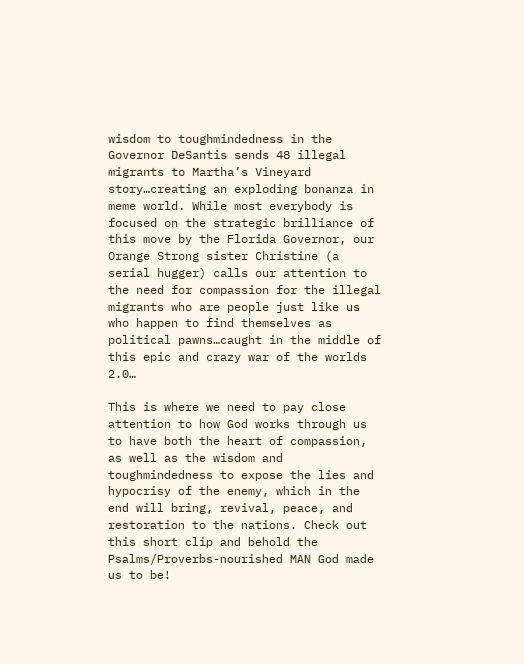wisdom to toughmindedness in the Governor DeSantis sends 48 illegal migrants to Martha’s Vineyard story…creating an exploding bonanza in meme world. While most everybody is focused on the strategic brilliance of this move by the Florida Governor, our Orange Strong sister Christine (a serial hugger) calls our attention to the need for compassion for the illegal migrants who are people just like us who happen to find themselves as political pawns…caught in the middle of this epic and crazy war of the worlds 2.0…

This is where we need to pay close attention to how God works through us to have both the heart of compassion, as well as the wisdom and toughmindedness to expose the lies and hypocrisy of the enemy, which in the end will bring, revival, peace, and restoration to the nations. Check out this short clip and behold the Psalms/Proverbs-nourished MAN God made us to be!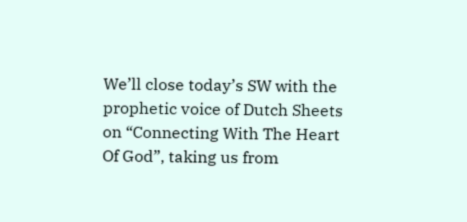We’ll close today’s SW with the prophetic voice of Dutch Sheets on “Connecting With The Heart Of God”, taking us from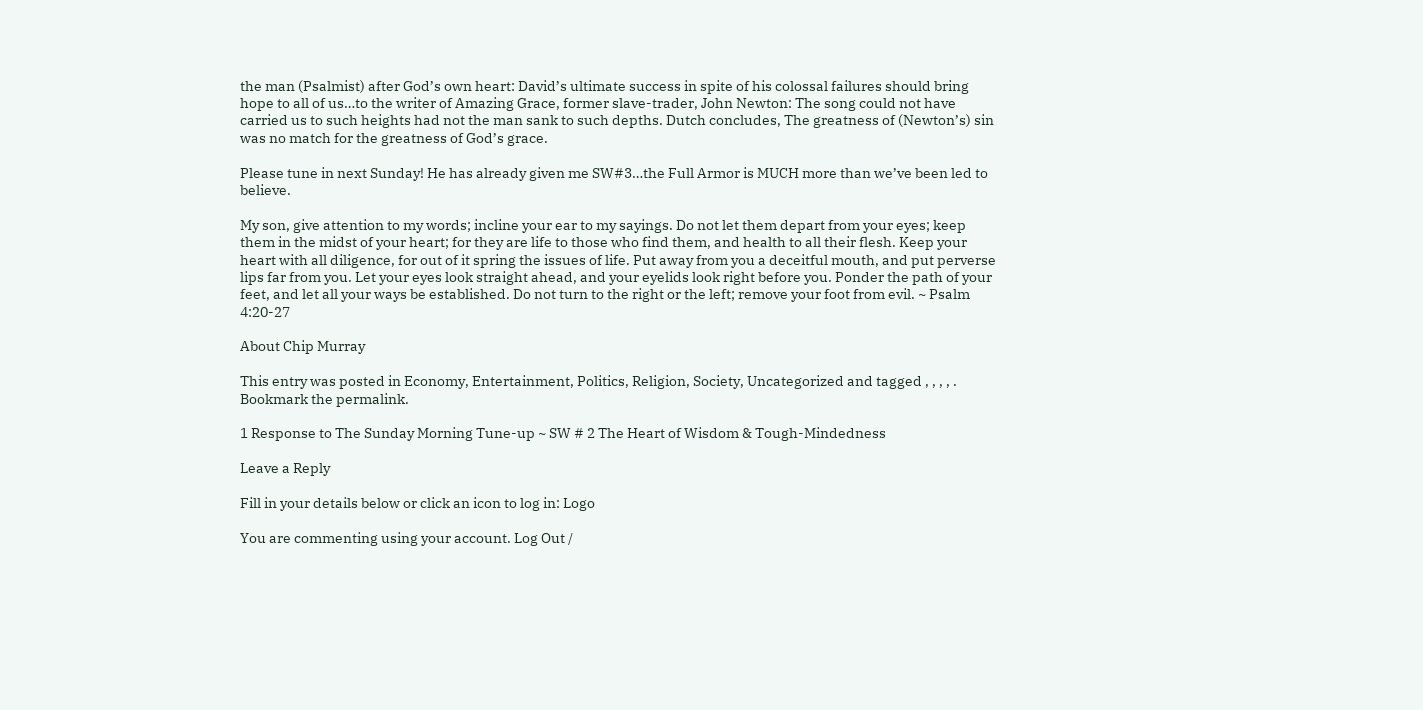the man (Psalmist) after God’s own heart: David’s ultimate success in spite of his colossal failures should bring hope to all of us…to the writer of Amazing Grace, former slave-trader, John Newton: The song could not have carried us to such heights had not the man sank to such depths. Dutch concludes, The greatness of (Newton’s) sin was no match for the greatness of God’s grace.

Please tune in next Sunday! He has already given me SW#3…the Full Armor is MUCH more than we’ve been led to believe.

My son, give attention to my words; incline your ear to my sayings. Do not let them depart from your eyes; keep them in the midst of your heart; for they are life to those who find them, and health to all their flesh. Keep your heart with all diligence, for out of it spring the issues of life. Put away from you a deceitful mouth, and put perverse lips far from you. Let your eyes look straight ahead, and your eyelids look right before you. Ponder the path of your feet, and let all your ways be established. Do not turn to the right or the left; remove your foot from evil. ~ Psalm 4:20-27

About Chip Murray

This entry was posted in Economy, Entertainment, Politics, Religion, Society, Uncategorized and tagged , , , , . Bookmark the permalink.

1 Response to The Sunday Morning Tune-up ~ SW # 2 The Heart of Wisdom & Tough-Mindedness

Leave a Reply

Fill in your details below or click an icon to log in: Logo

You are commenting using your account. Log Out /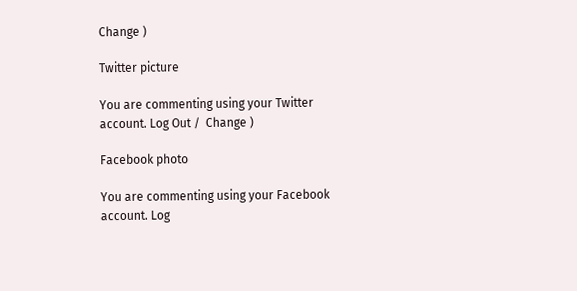Change )

Twitter picture

You are commenting using your Twitter account. Log Out /  Change )

Facebook photo

You are commenting using your Facebook account. Log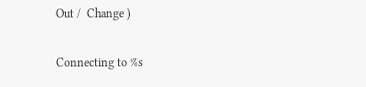Out /  Change )

Connecting to %s